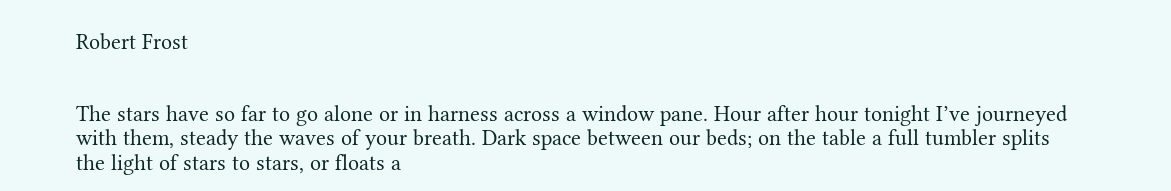Robert Frost


The stars have so far to go alone or in harness across a window pane. Hour after hour tonight I’ve journeyed with them, steady the waves of your breath. Dark space between our beds; on the table a full tumbler splits the light of stars to stars, or floats a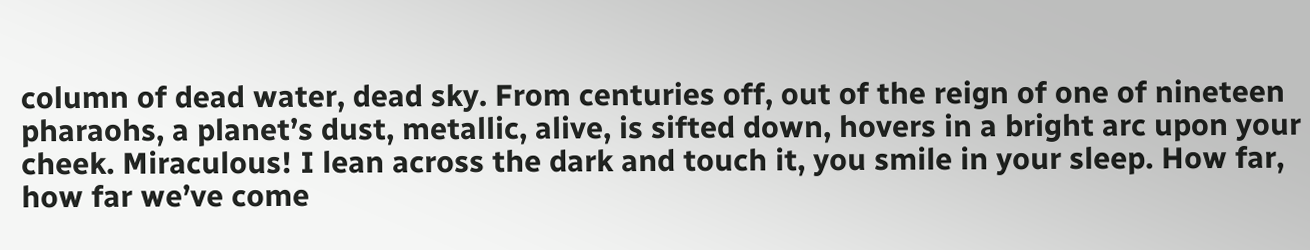column of dead water, dead sky. From centuries off, out of the reign of one of nineteen pharaohs, a planet’s dust, metallic, alive, is sifted down, hovers in a bright arc upon your cheek. Miraculous! I lean across the dark and touch it, you smile in your sleep. How far, how far we’ve come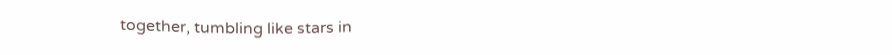together, tumbling like stars in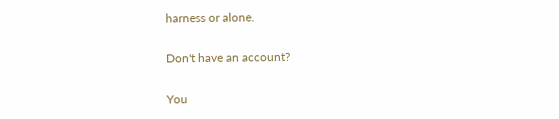harness or alone.

Don't have an account?

You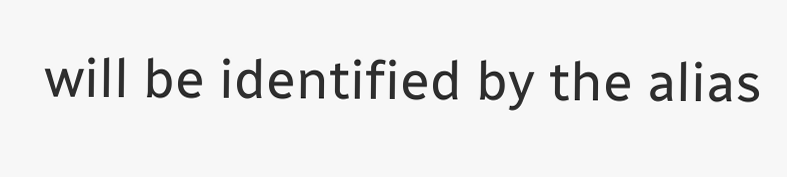will be identified by the alias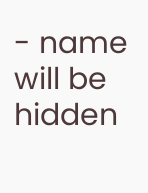- name will be hidden